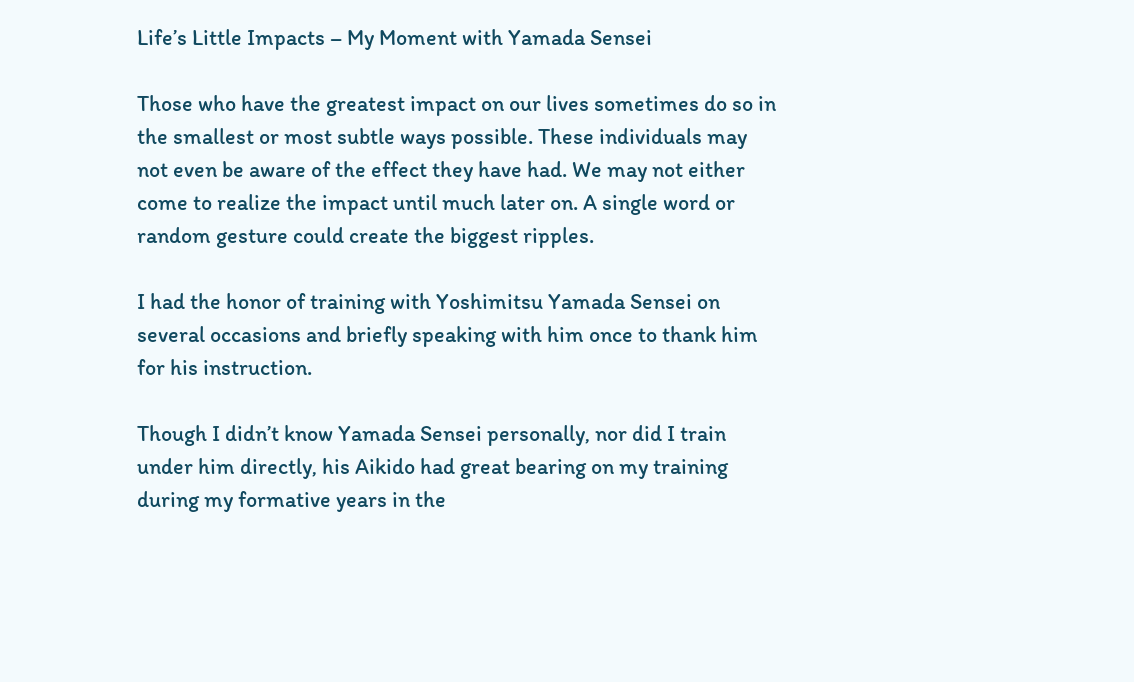Life’s Little Impacts – My Moment with Yamada Sensei

Those who have the greatest impact on our lives sometimes do so in the smallest or most subtle ways possible. These individuals may not even be aware of the effect they have had. We may not either come to realize the impact until much later on. A single word or random gesture could create the biggest ripples.

I had the honor of training with Yoshimitsu Yamada Sensei on several occasions and briefly speaking with him once to thank him for his instruction.

Though I didn’t know Yamada Sensei personally, nor did I train under him directly, his Aikido had great bearing on my training during my formative years in the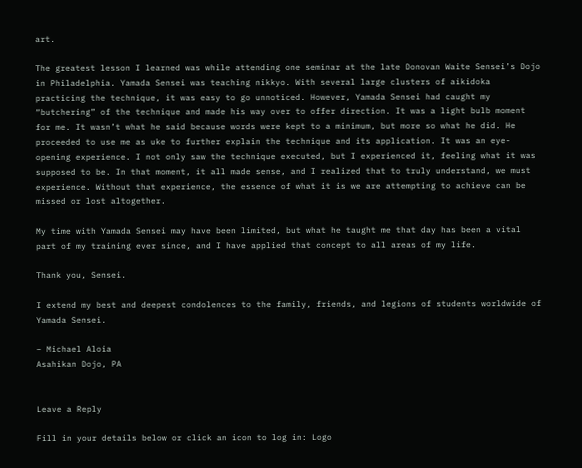art.

The greatest lesson I learned was while attending one seminar at the late Donovan Waite Sensei’s Dojo in Philadelphia. Yamada Sensei was teaching nikkyo. With several large clusters of aikidoka practicing the technique, it was easy to go unnoticed. However, Yamada Sensei had caught my “butchering” of the technique and made his way over to offer direction. It was a light bulb moment for me. It wasn’t what he said because words were kept to a minimum, but more so what he did. He proceeded to use me as uke to further explain the technique and its application. It was an eye-opening experience. I not only saw the technique executed, but I experienced it, feeling what it was supposed to be. In that moment, it all made sense, and I realized that to truly understand, we must experience. Without that experience, the essence of what it is we are attempting to achieve can be missed or lost altogether.

My time with Yamada Sensei may have been limited, but what he taught me that day has been a vital part of my training ever since, and I have applied that concept to all areas of my life.

Thank you, Sensei.

I extend my best and deepest condolences to the family, friends, and legions of students worldwide of Yamada Sensei.

– Michael Aloia
Asahikan Dojo, PA


Leave a Reply

Fill in your details below or click an icon to log in: Logo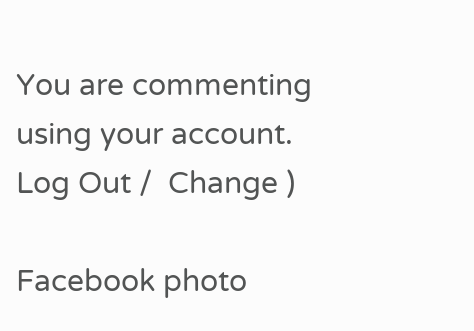You are commenting using your account. Log Out /  Change )

Facebook photo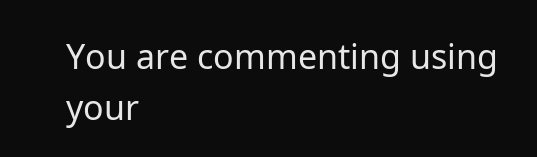You are commenting using your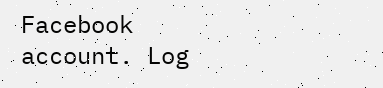Facebook account. Log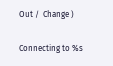Out /  Change )

Connecting to %s